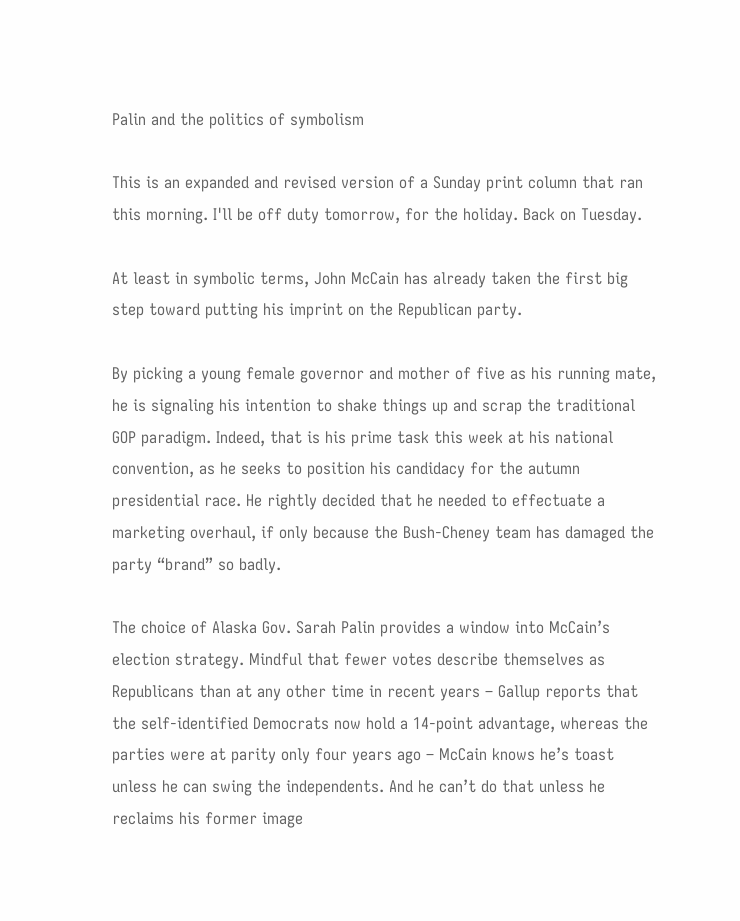Palin and the politics of symbolism

This is an expanded and revised version of a Sunday print column that ran this morning. I'll be off duty tomorrow, for the holiday. Back on Tuesday.

At least in symbolic terms, John McCain has already taken the first big step toward putting his imprint on the Republican party.

By picking a young female governor and mother of five as his running mate, he is signaling his intention to shake things up and scrap the traditional GOP paradigm. Indeed, that is his prime task this week at his national convention, as he seeks to position his candidacy for the autumn presidential race. He rightly decided that he needed to effectuate a marketing overhaul, if only because the Bush-Cheney team has damaged the party “brand” so badly.

The choice of Alaska Gov. Sarah Palin provides a window into McCain’s election strategy. Mindful that fewer votes describe themselves as Republicans than at any other time in recent years – Gallup reports that the self-identified Democrats now hold a 14-point advantage, whereas the parties were at parity only four years ago – McCain knows he’s toast unless he can swing the independents. And he can’t do that unless he reclaims his former image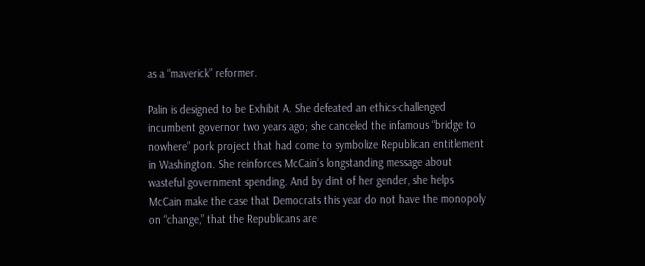as a “maverick” reformer.

Palin is designed to be Exhibit A. She defeated an ethics-challenged incumbent governor two years ago; she canceled the infamous “bridge to nowhere” pork project that had come to symbolize Republican entitlement in Washington. She reinforces McCain’s longstanding message about wasteful government spending. And by dint of her gender, she helps McCain make the case that Democrats this year do not have the monopoly on “change,” that the Republicans are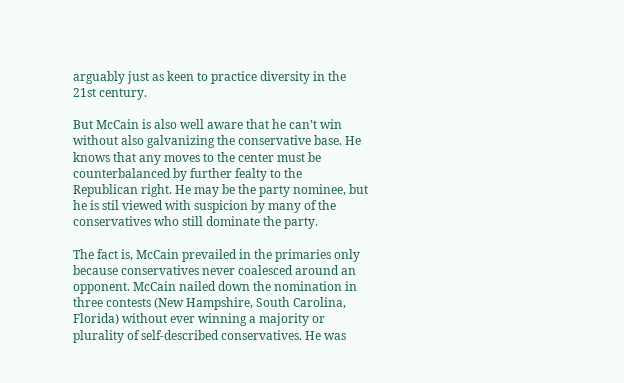arguably just as keen to practice diversity in the 21st century.

But McCain is also well aware that he can’t win without also galvanizing the conservative base. He knows that any moves to the center must be counterbalanced by further fealty to the Republican right. He may be the party nominee, but he is stil viewed with suspicion by many of the conservatives who still dominate the party.

The fact is, McCain prevailed in the primaries only because conservatives never coalesced around an opponent. McCain nailed down the nomination in three contests (New Hampshire, South Carolina, Florida) without ever winning a majority or plurality of self-described conservatives. He was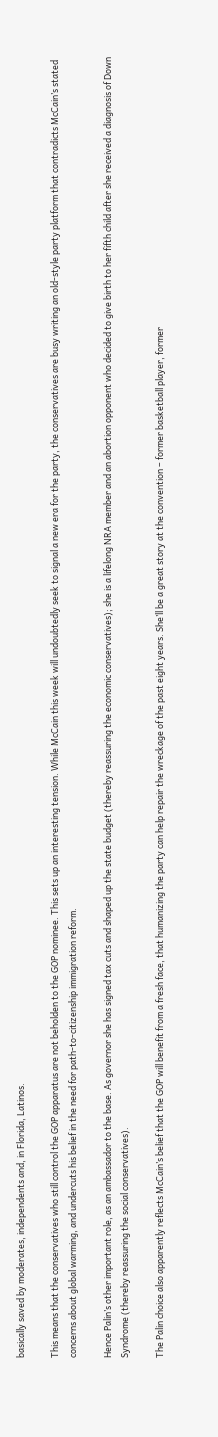basically saved by moderates, independents and, in Florida, Latinos.

This means that the conservatives who still control the GOP apparatus are not beholden to the GOP nominee. This sets up an interesting tension. While McCain this week will undoubtedly seek to signal a new era for the party, the conservatives are busy writing an old-style party platform that contradicts McCain’s stated concerns about global warming, and undercuts his belief in the need for path-to-citizenship immigration reform.

Hence Palin’s other important role, as an ambassador to the base. As governor she has signed tax cuts and shaped up the state budget (thereby reassuring the economic conservatives); she is a lifelong NRA member and an abortion opponent who decided to give birth to her fifth child after she received a diagnosis of Down Syndrome (thereby reassuring the social conservatives).

The Palin choice also apparently reflects McCain’s belief that the GOP will benefit from a fresh face, that humanizing the party can help repair the wreckage of the past eight years. She’ll be a great story at the convention – former basketball player, former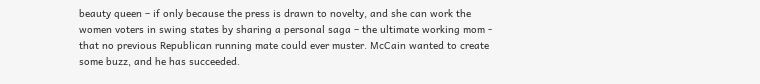beauty queen – if only because the press is drawn to novelty, and she can work the women voters in swing states by sharing a personal saga – the ultimate working mom - that no previous Republican running mate could ever muster. McCain wanted to create some buzz, and he has succeeded.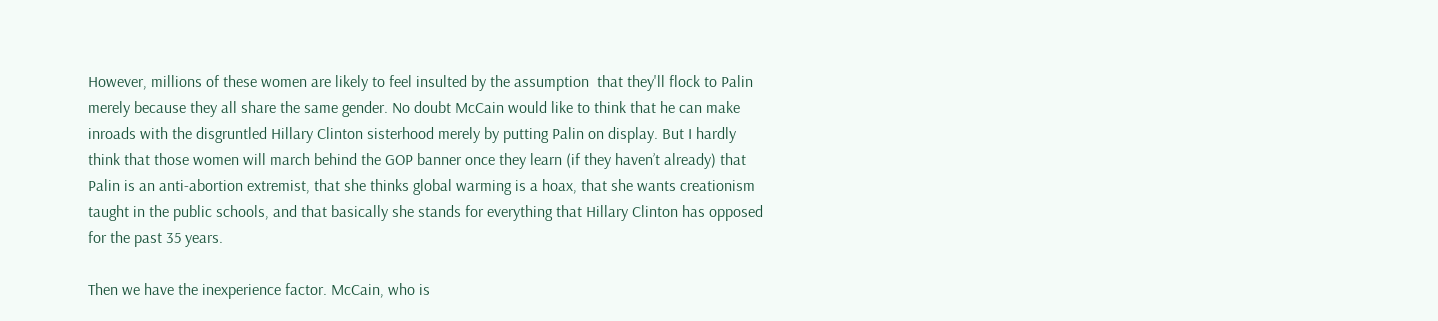However, millions of these women are likely to feel insulted by the assumption  that they'll flock to Palin merely because they all share the same gender. No doubt McCain would like to think that he can make inroads with the disgruntled Hillary Clinton sisterhood merely by putting Palin on display. But I hardly think that those women will march behind the GOP banner once they learn (if they haven’t already) that Palin is an anti-abortion extremist, that she thinks global warming is a hoax, that she wants creationism taught in the public schools, and that basically she stands for everything that Hillary Clinton has opposed for the past 35 years.

Then we have the inexperience factor. McCain, who is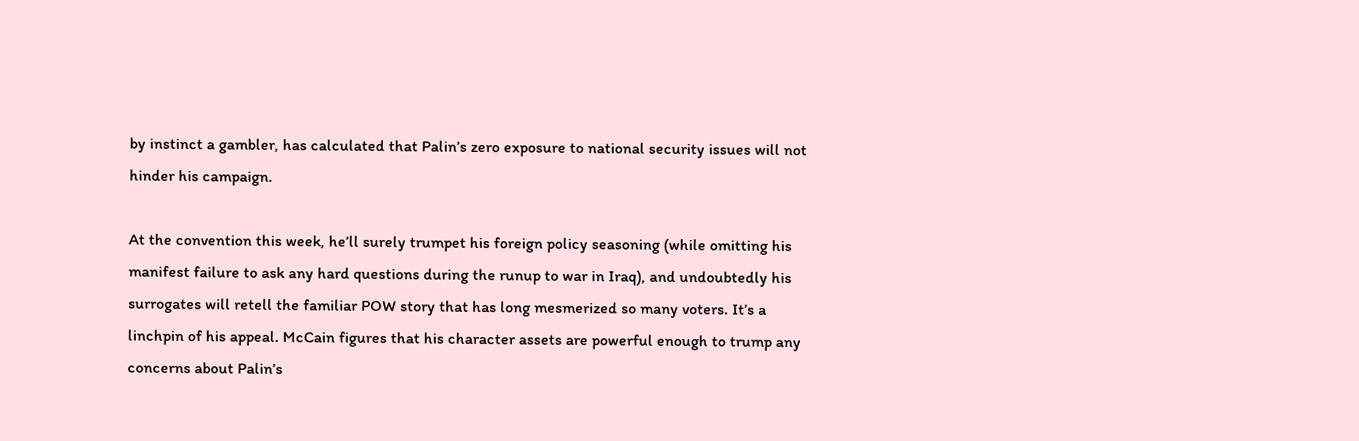by instinct a gambler, has calculated that Palin’s zero exposure to national security issues will not hinder his campaign.

At the convention this week, he’ll surely trumpet his foreign policy seasoning (while omitting his manifest failure to ask any hard questions during the runup to war in Iraq), and undoubtedly his surrogates will retell the familiar POW story that has long mesmerized so many voters. It’s a linchpin of his appeal. McCain figures that his character assets are powerful enough to trump any concerns about Palin’s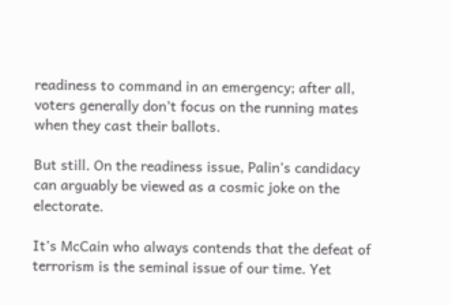readiness to command in an emergency; after all, voters generally don’t focus on the running mates when they cast their ballots.

But still. On the readiness issue, Palin’s candidacy can arguably be viewed as a cosmic joke on the electorate.

It’s McCain who always contends that the defeat of terrorism is the seminal issue of our time. Yet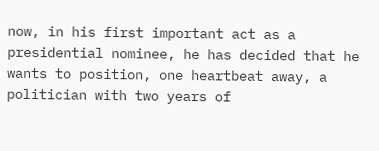now, in his first important act as a presidential nominee, he has decided that he wants to position, one heartbeat away, a politician with two years of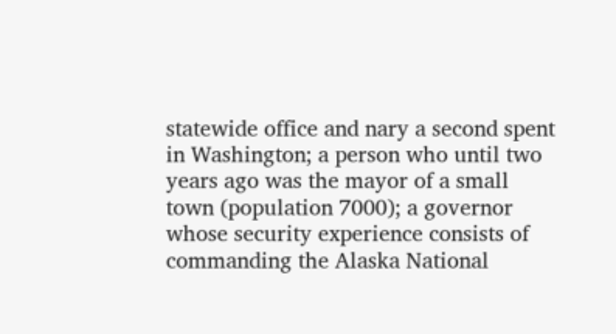statewide office and nary a second spent in Washington; a person who until two years ago was the mayor of a small town (population 7000); a governor whose security experience consists of commanding the Alaska National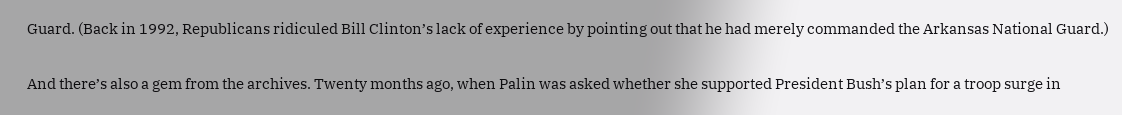Guard. (Back in 1992, Republicans ridiculed Bill Clinton’s lack of experience by pointing out that he had merely commanded the Arkansas National Guard.)

And there’s also a gem from the archives. Twenty months ago, when Palin was asked whether she supported President Bush’s plan for a troop surge in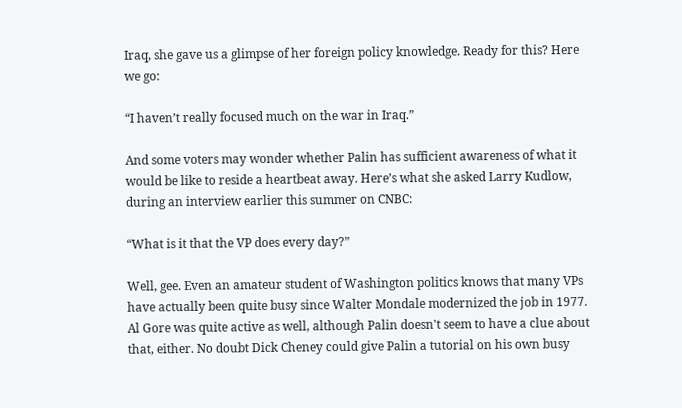Iraq, she gave us a glimpse of her foreign policy knowledge. Ready for this? Here we go:

“I haven’t really focused much on the war in Iraq.”

And some voters may wonder whether Palin has sufficient awareness of what it would be like to reside a heartbeat away. Here’s what she asked Larry Kudlow, during an interview earlier this summer on CNBC:

“What is it that the VP does every day?”

Well, gee. Even an amateur student of Washington politics knows that many VPs have actually been quite busy since Walter Mondale modernized the job in 1977. Al Gore was quite active as well, although Palin doesn't seem to have a clue about that, either. No doubt Dick Cheney could give Palin a tutorial on his own busy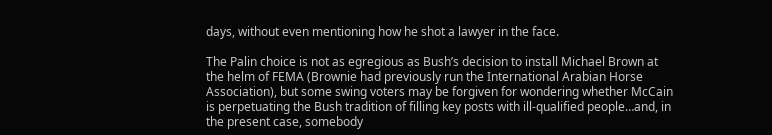days, without even mentioning how he shot a lawyer in the face.

The Palin choice is not as egregious as Bush’s decision to install Michael Brown at the helm of FEMA (Brownie had previously run the International Arabian Horse Association), but some swing voters may be forgiven for wondering whether McCain is perpetuating the Bush tradition of filling key posts with ill-qualified people…and, in the present case, somebody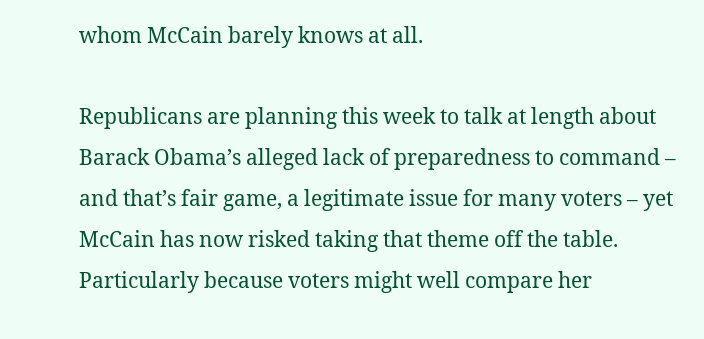whom McCain barely knows at all.

Republicans are planning this week to talk at length about Barack Obama’s alleged lack of preparedness to command – and that’s fair game, a legitimate issue for many voters – yet McCain has now risked taking that theme off the table. Particularly because voters might well compare her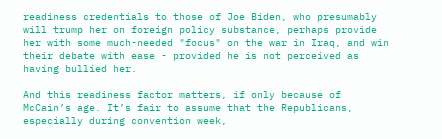readiness credentials to those of Joe Biden, who presumably will trump her on foreign policy substance, perhaps provide her with some much-needed "focus" on the war in Iraq, and win their debate with ease - provided he is not perceived as having bullied her.

And this readiness factor matters, if only because of McCain’s age. It’s fair to assume that the Republicans, especially during convention week,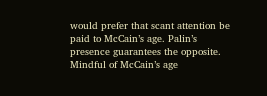would prefer that scant attention be paid to McCain’s age. Palin’s presence guarantees the opposite. Mindful of McCain’s age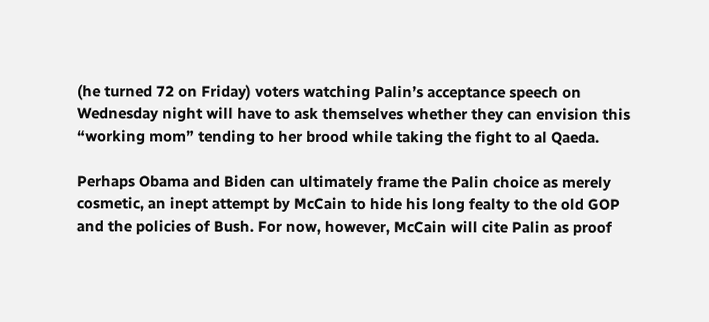(he turned 72 on Friday) voters watching Palin’s acceptance speech on Wednesday night will have to ask themselves whether they can envision this “working mom” tending to her brood while taking the fight to al Qaeda.

Perhaps Obama and Biden can ultimately frame the Palin choice as merely cosmetic, an inept attempt by McCain to hide his long fealty to the old GOP and the policies of Bush. For now, however, McCain will cite Palin as proof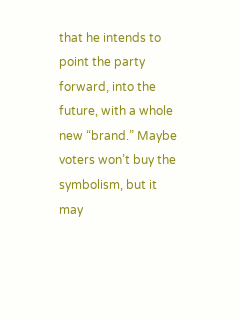that he intends to point the party forward, into the future, with a whole new “brand.” Maybe voters won’t buy the symbolism, but it may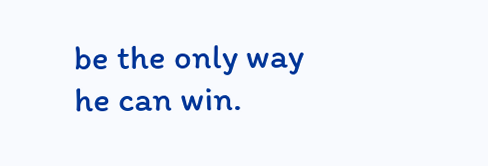be the only way he can win.